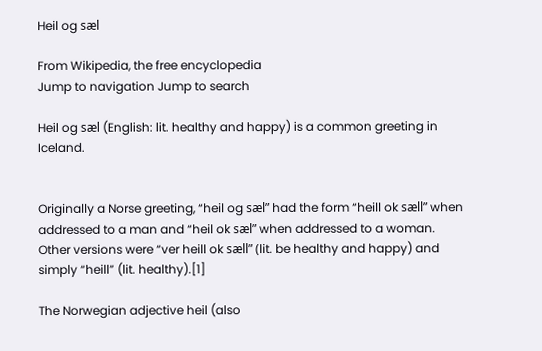Heil og sæl

From Wikipedia, the free encyclopedia
Jump to navigation Jump to search

Heil og sæl (English: lit. healthy and happy) is a common greeting in Iceland.


Originally a Norse greeting, “heil og sæl” had the form “heill ok sæll” when addressed to a man and “heil ok sæl” when addressed to a woman. Other versions were “ver heill ok sæll” (lit. be healthy and happy) and simply “heill” (lit. healthy).[1]

The Norwegian adjective heil (also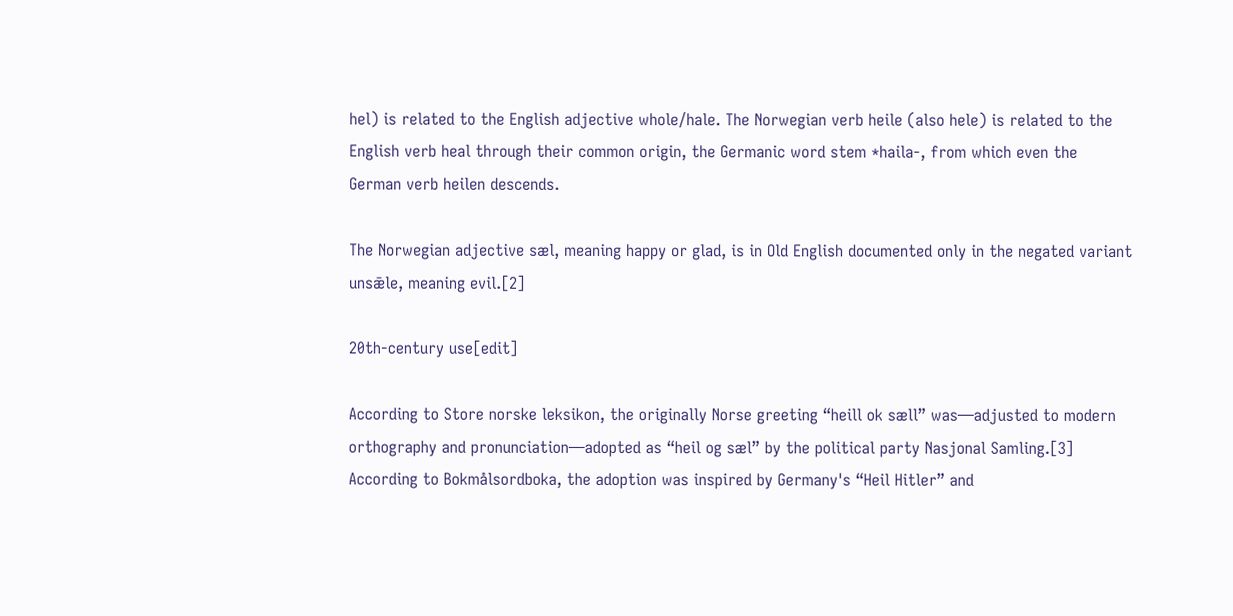hel) is related to the English adjective whole/hale. The Norwegian verb heile (also hele) is related to the English verb heal through their common origin, the Germanic word stem *haila-, from which even the German verb heilen descends.

The Norwegian adjective sæl, meaning happy or glad, is in Old English documented only in the negated variant unsǣle, meaning evil.[2]

20th-century use[edit]

According to Store norske leksikon, the originally Norse greeting “heill ok sæll” was—adjusted to modern orthography and pronunciation—adopted as “heil og sæl” by the political party Nasjonal Samling.[3] According to Bokmålsordboka, the adoption was inspired by Germany's “Heil Hitler” and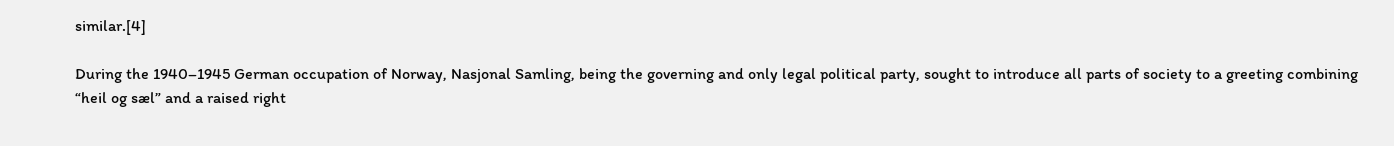similar.[4]

During the 1940–1945 German occupation of Norway, Nasjonal Samling, being the governing and only legal political party, sought to introduce all parts of society to a greeting combining “heil og sæl” and a raised right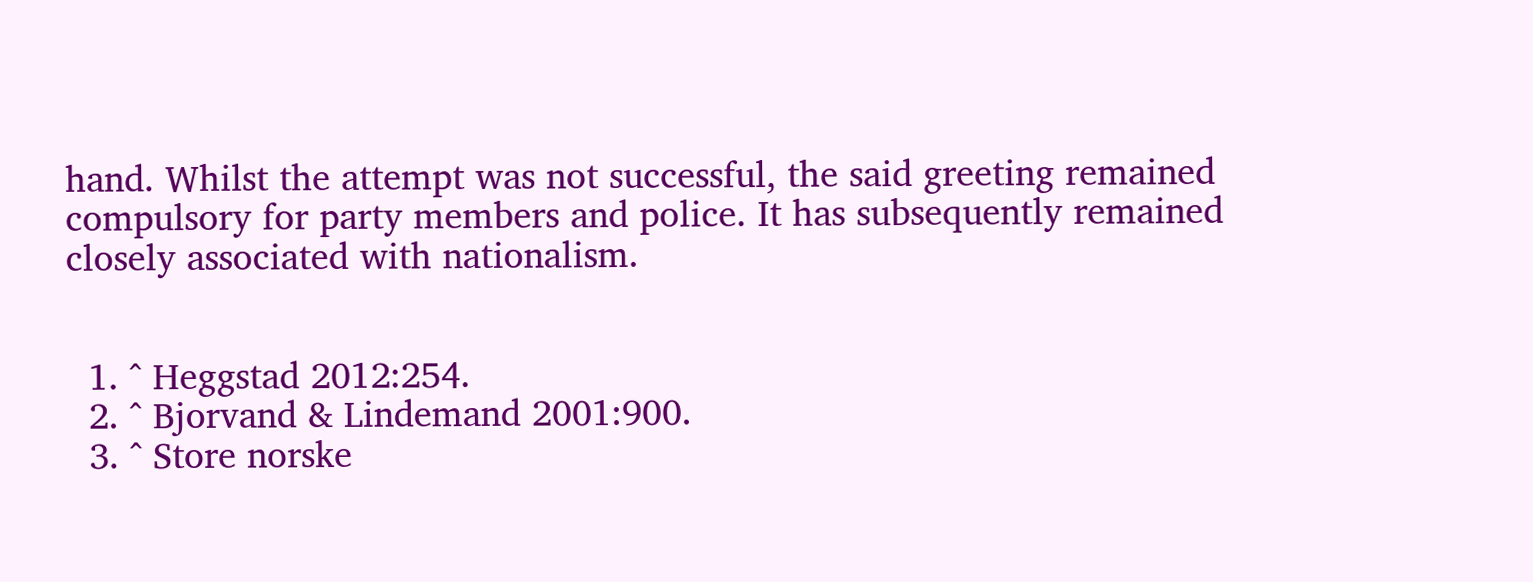hand. Whilst the attempt was not successful, the said greeting remained compulsory for party members and police. It has subsequently remained closely associated with nationalism.


  1. ^ Heggstad 2012:254.
  2. ^ Bjorvand & Lindemand 2001:900.
  3. ^ Store norske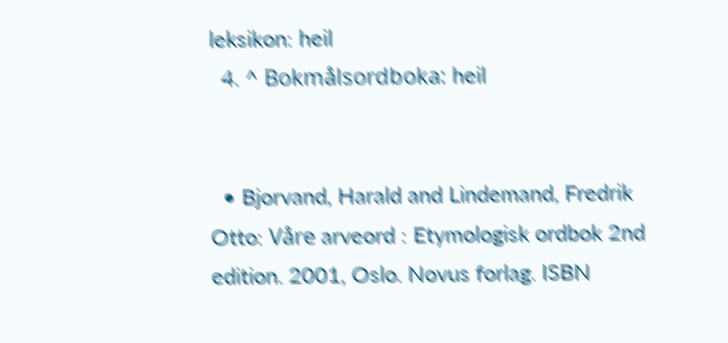leksikon: heil
  4. ^ Bokmålsordboka: heil


  • Bjorvand, Harald and Lindemand, Fredrik Otto: Våre arveord : Etymologisk ordbok 2nd edition. 2001, Oslo. Novus forlag. ISBN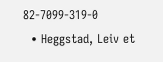82-7099-319-0
  • Heggstad, Leiv et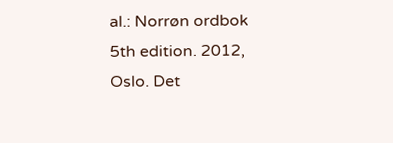al.: Norrøn ordbok 5th edition. 2012, Oslo. Det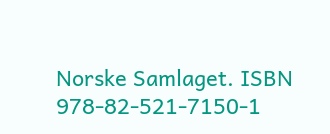Norske Samlaget. ISBN 978-82-521-7150-1